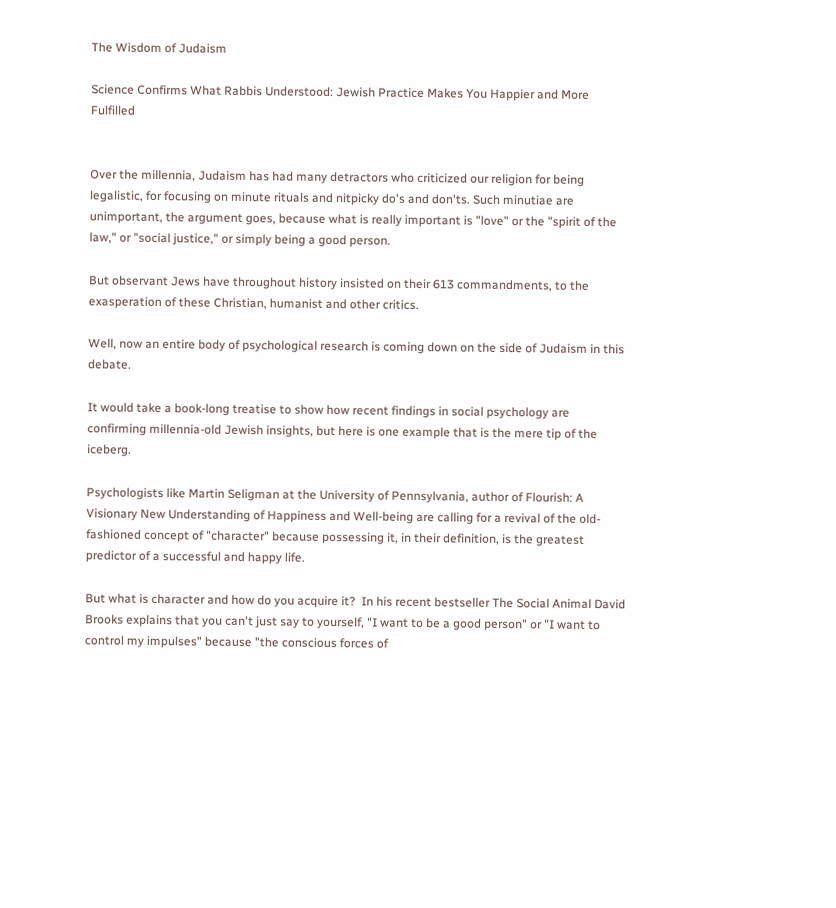The Wisdom of Judaism

Science Confirms What Rabbis Understood: Jewish Practice Makes You Happier and More Fulfilled


Over the millennia, Judaism has had many detractors who criticized our religion for being legalistic, for focusing on minute rituals and nitpicky do's and don'ts. Such minutiae are unimportant, the argument goes, because what is really important is "love" or the "spirit of the law," or "social justice," or simply being a good person.

But observant Jews have throughout history insisted on their 613 commandments, to the exasperation of these Christian, humanist and other critics.

Well, now an entire body of psychological research is coming down on the side of Judaism in this debate.

It would take a book-long treatise to show how recent findings in social psychology are confirming millennia-old Jewish insights, but here is one example that is the mere tip of the iceberg.

Psychologists like Martin Seligman at the University of Pennsylvania, author of Flourish: A Visionary New Understanding of Happiness and Well-being are calling for a revival of the old-fashioned concept of "character" because possessing it, in their definition, is the greatest predictor of a successful and happy life.

But what is character and how do you acquire it?  In his recent bestseller The Social Animal David Brooks explains that you can't just say to yourself, "I want to be a good person" or "I want to control my impulses" because "the conscious forces of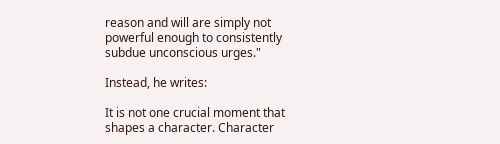reason and will are simply not powerful enough to consistently subdue unconscious urges."

Instead, he writes:

It is not one crucial moment that shapes a character. Character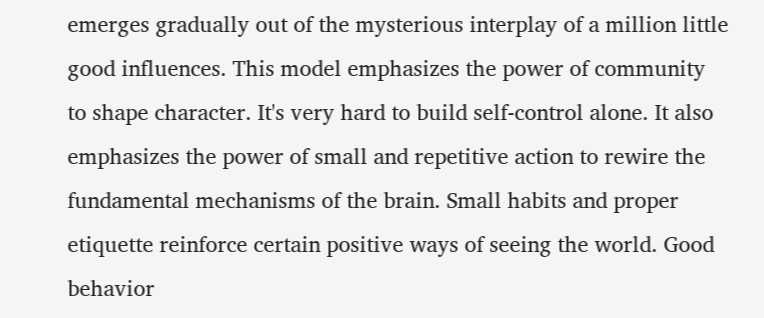emerges gradually out of the mysterious interplay of a million little good influences. This model emphasizes the power of community to shape character. It's very hard to build self-control alone. It also emphasizes the power of small and repetitive action to rewire the fundamental mechanisms of the brain. Small habits and proper etiquette reinforce certain positive ways of seeing the world. Good behavior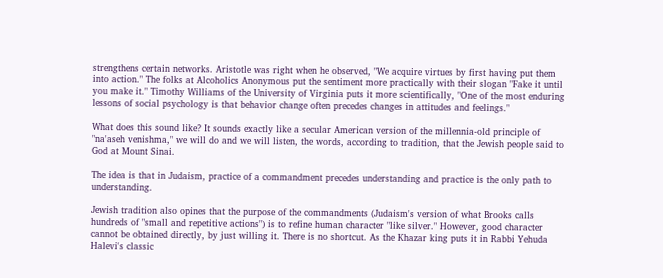strengthens certain networks. Aristotle was right when he observed, "We acquire virtues by first having put them into action." The folks at Alcoholics Anonymous put the sentiment more practically with their slogan "Fake it until you make it." Timothy Williams of the University of Virginia puts it more scientifically, "One of the most enduring lessons of social psychology is that behavior change often precedes changes in attitudes and feelings."

What does this sound like? It sounds exactly like a secular American version of the millennia-old principle of "na'aseh venishma," we will do and we will listen, the words, according to tradition, that the Jewish people said to God at Mount Sinai.

The idea is that in Judaism, practice of a commandment precedes understanding and practice is the only path to understanding.

Jewish tradition also opines that the purpose of the commandments (Judaism's version of what Brooks calls hundreds of "small and repetitive actions") is to refine human character "like silver." However, good character cannot be obtained directly, by just willing it. There is no shortcut. As the Khazar king puts it in Rabbi Yehuda Halevi's classic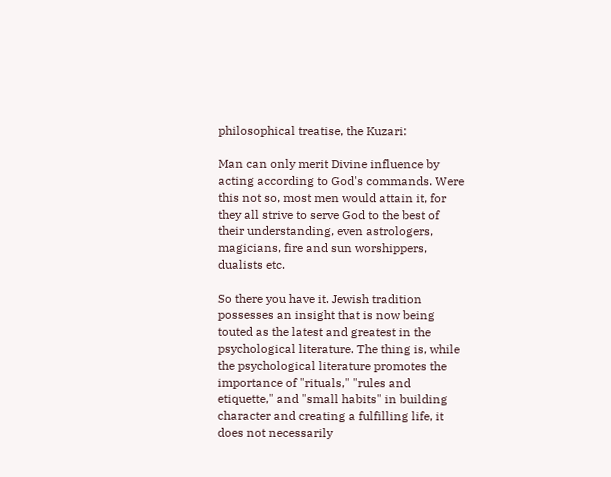philosophical treatise, the Kuzari:

Man can only merit Divine influence by acting according to God's commands. Were this not so, most men would attain it, for they all strive to serve God to the best of their understanding, even astrologers, magicians, fire and sun worshippers, dualists etc.

So there you have it. Jewish tradition possesses an insight that is now being touted as the latest and greatest in the psychological literature. The thing is, while the psychological literature promotes the importance of "rituals," "rules and etiquette," and "small habits" in building character and creating a fulfilling life, it does not necessarily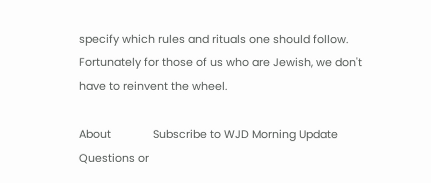specify which rules and rituals one should follow. Fortunately for those of us who are Jewish, we don't have to reinvent the wheel.

About              Subscribe to WJD Morning Update              Questions or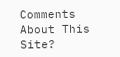Comments About This Site?